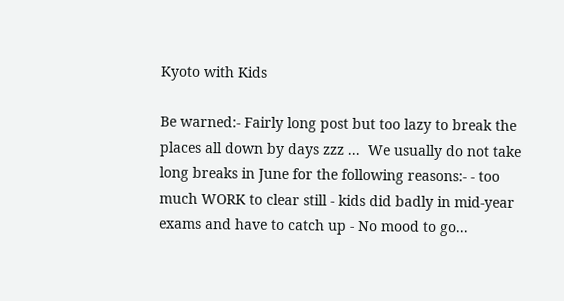Kyoto with Kids

Be warned:- Fairly long post but too lazy to break the places all down by days zzz ...  We usually do not take long breaks in June for the following reasons:- - too much WORK to clear still - kids did badly in mid-year exams and have to catch up - No mood to go...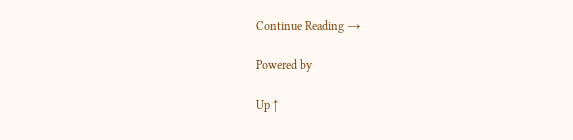Continue Reading →

Powered by

Up ↑